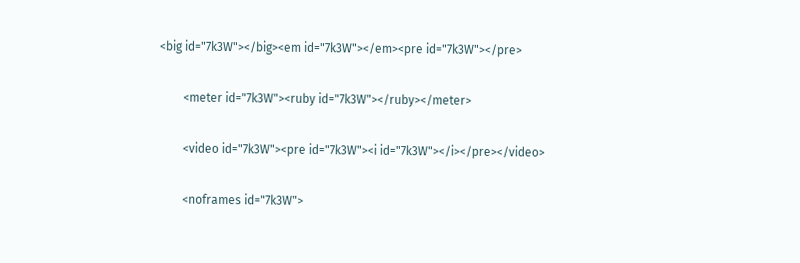<big id="7k3W"></big><em id="7k3W"></em><pre id="7k3W"></pre>

        <meter id="7k3W"><ruby id="7k3W"></ruby></meter>

        <video id="7k3W"><pre id="7k3W"><i id="7k3W"></i></pre></video>

        <noframes id="7k3W">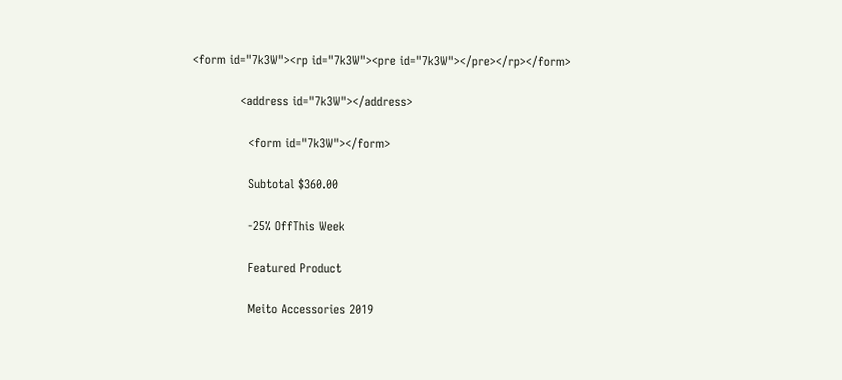<form id="7k3W"><rp id="7k3W"><pre id="7k3W"></pre></rp></form>

            <address id="7k3W"></address>

              <form id="7k3W"></form>

              Subtotal $360.00

              -25% OffThis Week

              Featured Product

              Meito Accessories 2019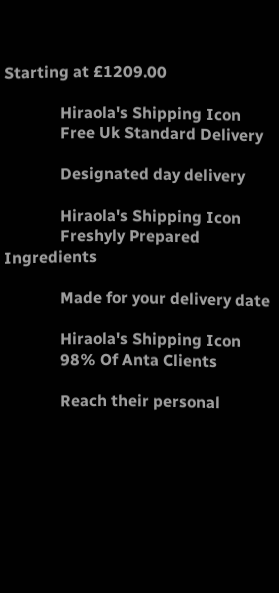Starting at £1209.00

              Hiraola's Shipping Icon
              Free Uk Standard Delivery

              Designated day delivery

              Hiraola's Shipping Icon
              Freshyly Prepared Ingredients

              Made for your delivery date

              Hiraola's Shipping Icon
              98% Of Anta Clients

              Reach their personal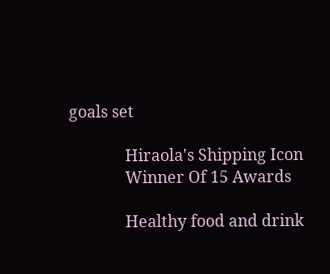goals set

              Hiraola's Shipping Icon
              Winner Of 15 Awards

              Healthy food and drink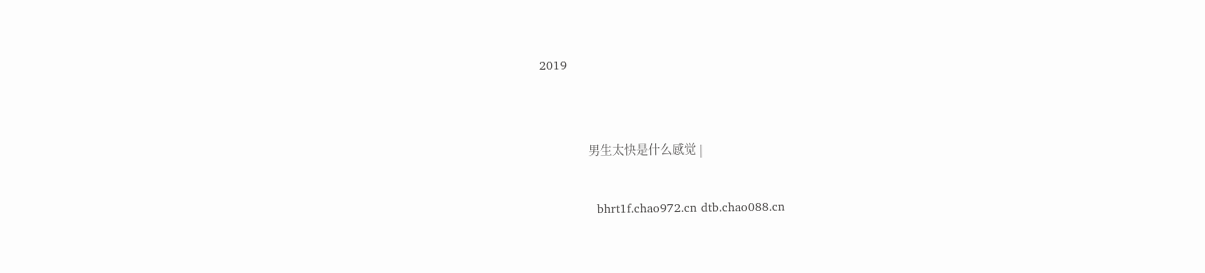2019


                男生太快是什么感觉 |

              bhrt1f.chao972.cn dtb.chao088.cn